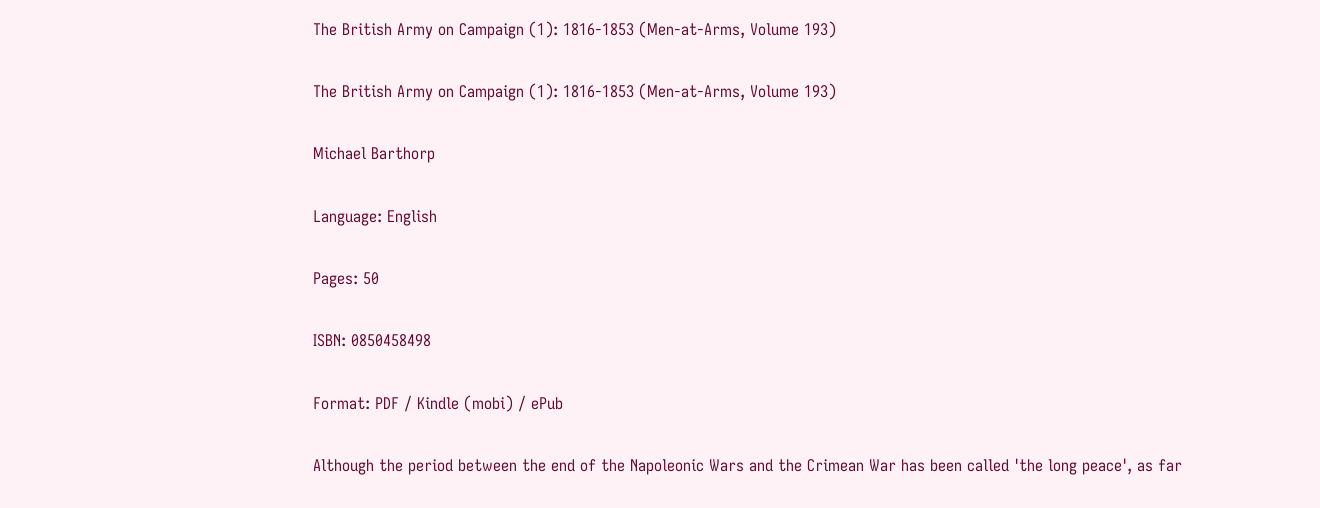The British Army on Campaign (1): 1816-1853 (Men-at-Arms, Volume 193)

The British Army on Campaign (1): 1816-1853 (Men-at-Arms, Volume 193)

Michael Barthorp

Language: English

Pages: 50

ISBN: 0850458498

Format: PDF / Kindle (mobi) / ePub

Although the period between the end of the Napoleonic Wars and the Crimean War has been called 'the long peace', as far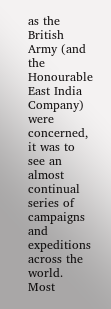as the British Army (and the Honourable East India Company) were concerned, it was to see an almost continual series of campaigns and expeditions across the world. Most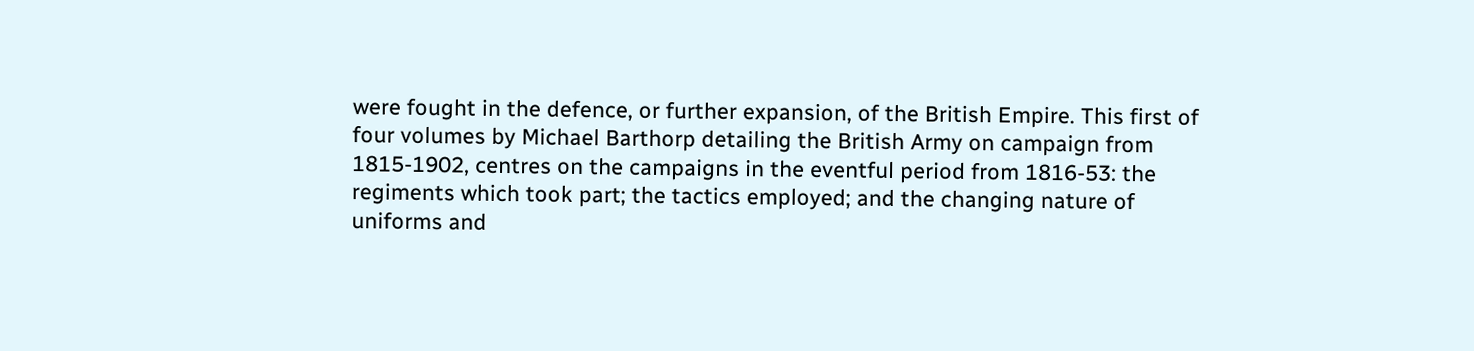were fought in the defence, or further expansion, of the British Empire. This first of four volumes by Michael Barthorp detailing the British Army on campaign from 1815-1902, centres on the campaigns in the eventful period from 1816-53: the regiments which took part; the tactics employed; and the changing nature of uniforms and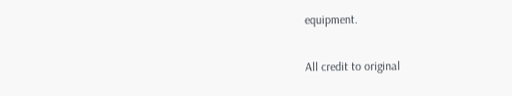equipment.

All credit to original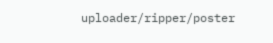uploader/ripper/poster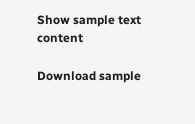Show sample text content

Download sample